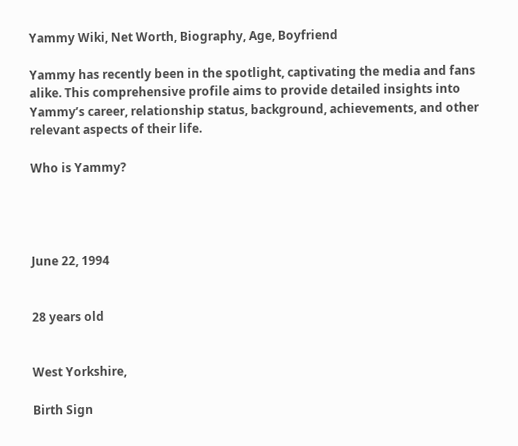Yammy Wiki, Net Worth, Biography, Age, Boyfriend

Yammy has recently been in the spotlight, captivating the media and fans alike. This comprehensive profile aims to provide detailed insights into Yammy’s career, relationship status, background, achievements, and other relevant aspects of their life.

Who is Yammy?




June 22, 1994


28 years old


West Yorkshire,

Birth Sign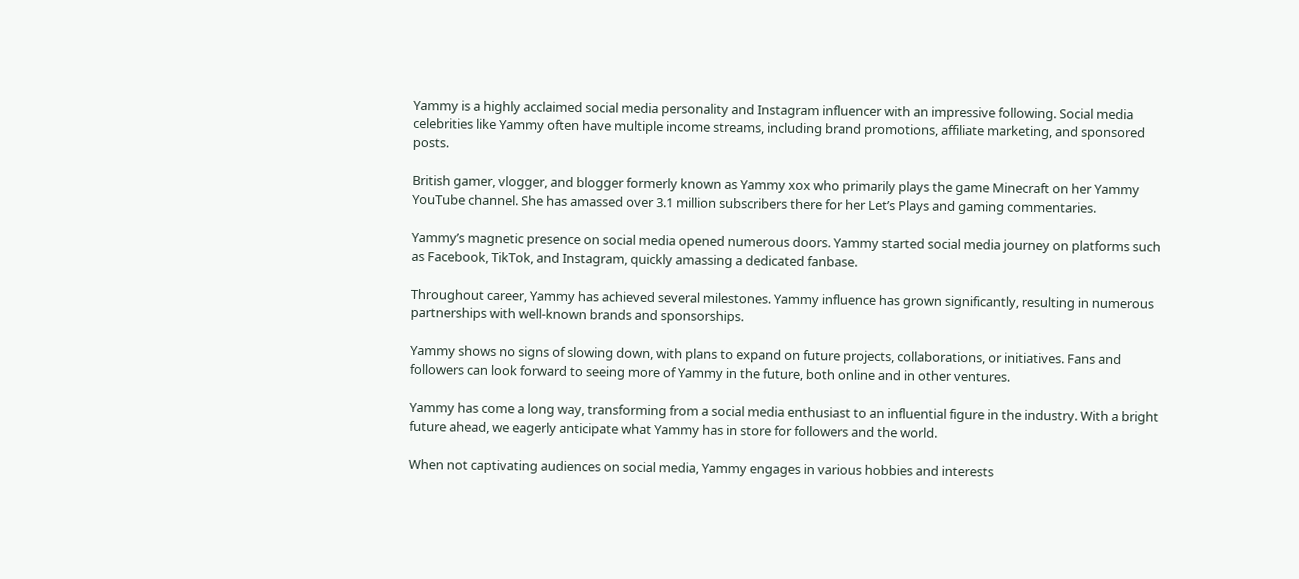Yammy is a highly acclaimed social media personality and Instagram influencer with an impressive following. Social media celebrities like Yammy often have multiple income streams, including brand promotions, affiliate marketing, and sponsored posts.

British gamer, vlogger, and blogger formerly known as Yammy xox who primarily plays the game Minecraft on her Yammy YouTube channel. She has amassed over 3.1 million subscribers there for her Let’s Plays and gaming commentaries.

Yammy’s magnetic presence on social media opened numerous doors. Yammy started social media journey on platforms such as Facebook, TikTok, and Instagram, quickly amassing a dedicated fanbase.

Throughout career, Yammy has achieved several milestones. Yammy influence has grown significantly, resulting in numerous partnerships with well-known brands and sponsorships.

Yammy shows no signs of slowing down, with plans to expand on future projects, collaborations, or initiatives. Fans and followers can look forward to seeing more of Yammy in the future, both online and in other ventures.

Yammy has come a long way, transforming from a social media enthusiast to an influential figure in the industry. With a bright future ahead, we eagerly anticipate what Yammy has in store for followers and the world.

When not captivating audiences on social media, Yammy engages in various hobbies and interests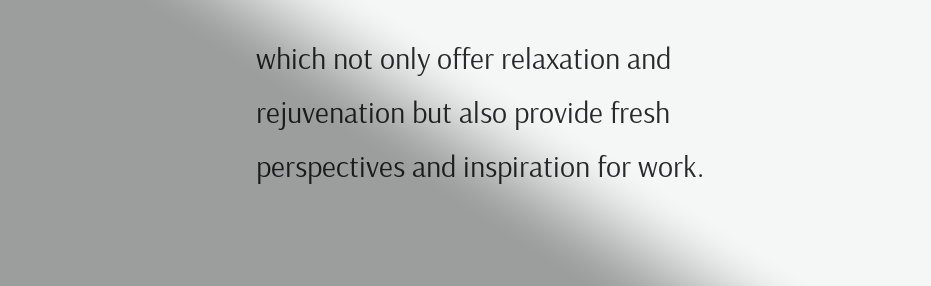which not only offer relaxation and rejuvenation but also provide fresh perspectives and inspiration for work.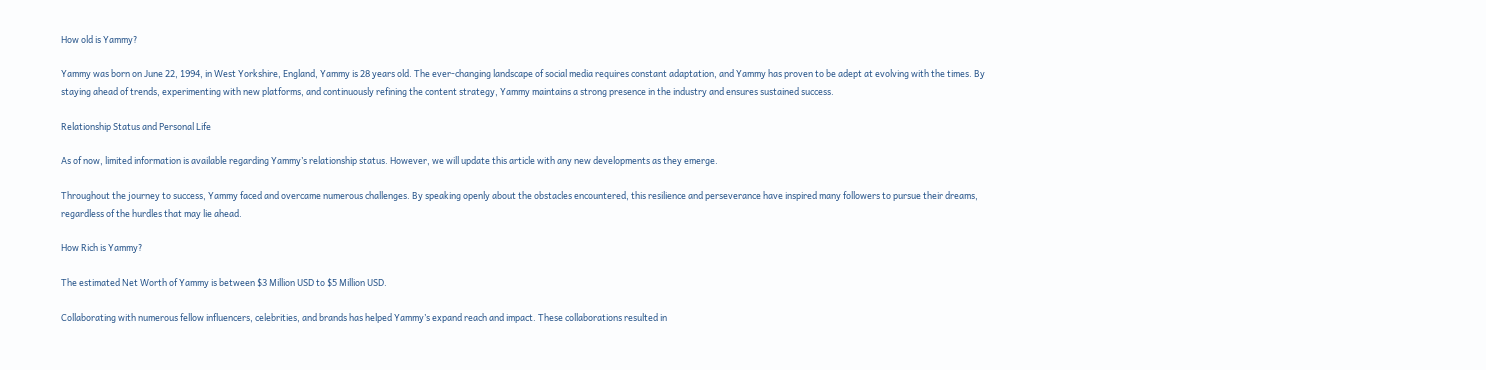How old is Yammy?

Yammy was born on June 22, 1994, in West Yorkshire, England, Yammy is 28 years old. The ever-changing landscape of social media requires constant adaptation, and Yammy has proven to be adept at evolving with the times. By staying ahead of trends, experimenting with new platforms, and continuously refining the content strategy, Yammy maintains a strong presence in the industry and ensures sustained success.

Relationship Status and Personal Life

As of now, limited information is available regarding Yammy’s relationship status. However, we will update this article with any new developments as they emerge.

Throughout the journey to success, Yammy faced and overcame numerous challenges. By speaking openly about the obstacles encountered, this resilience and perseverance have inspired many followers to pursue their dreams, regardless of the hurdles that may lie ahead.

How Rich is Yammy?

The estimated Net Worth of Yammy is between $3 Million USD to $5 Million USD.

Collaborating with numerous fellow influencers, celebrities, and brands has helped Yammy’s expand reach and impact. These collaborations resulted in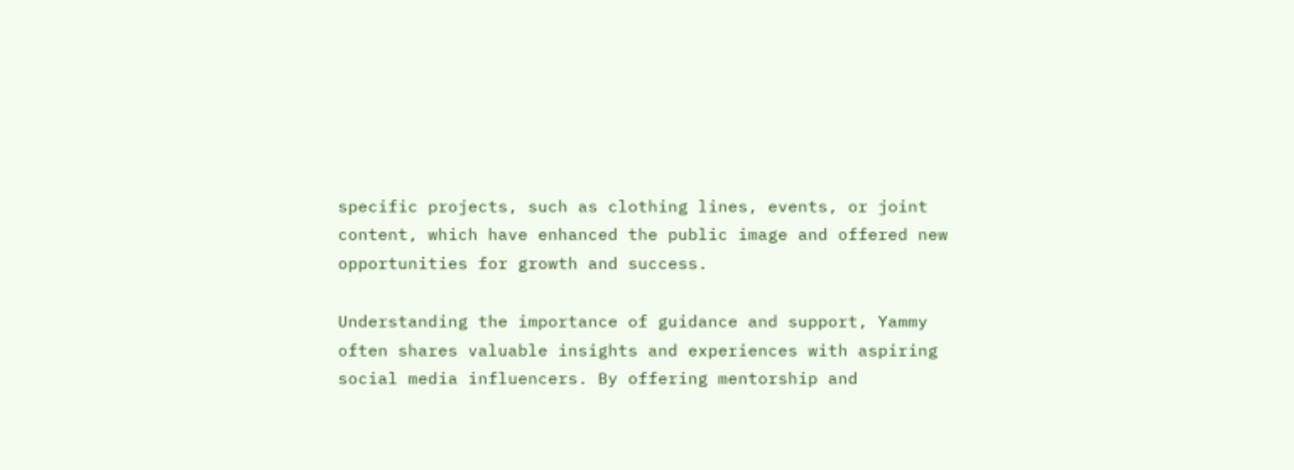specific projects, such as clothing lines, events, or joint content, which have enhanced the public image and offered new opportunities for growth and success.

Understanding the importance of guidance and support, Yammy often shares valuable insights and experiences with aspiring social media influencers. By offering mentorship and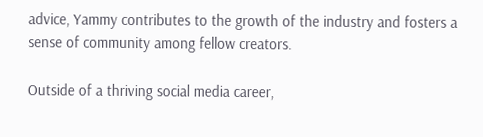advice, Yammy contributes to the growth of the industry and fosters a sense of community among fellow creators.

Outside of a thriving social media career,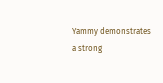Yammy demonstrates a strong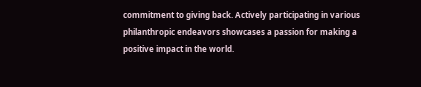commitment to giving back. Actively participating in various philanthropic endeavors showcases a passion for making a positive impact in the world.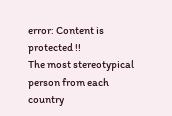error: Content is protected !!
The most stereotypical person from each country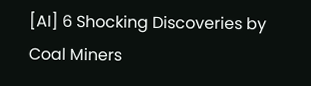[AI] 6 Shocking Discoveries by Coal Miners